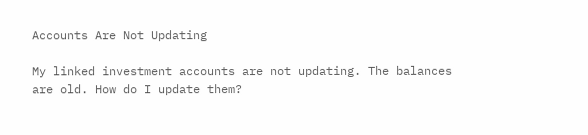Accounts Are Not Updating

My linked investment accounts are not updating. The balances are old. How do I update them?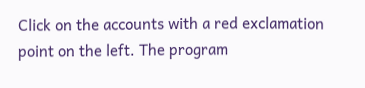Click on the accounts with a red exclamation point on the left. The program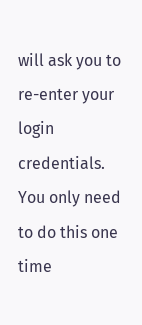will ask you to re-enter your login credentials. You only need to do this one time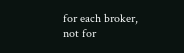for each broker, not for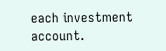each investment account.